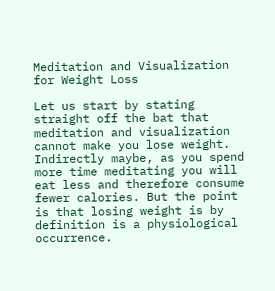Meditation and Visualization for Weight Loss

Let us start by stating straight off the bat that meditation and visualization cannot make you lose weight. Indirectly maybe, as you spend more time meditating you will eat less and therefore consume fewer calories. But the point is that losing weight is by definition is a physiological occurrence.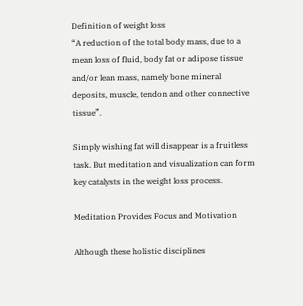Definition of weight loss
“A reduction of the total body mass, due to a mean loss of fluid, body fat or adipose tissue and/or lean mass, namely bone mineral deposits, muscle, tendon and other connective tissue”.

Simply wishing fat will disappear is a fruitless task. But meditation and visualization can form key catalysts in the weight loss process.

Meditation Provides Focus and Motivation

Although these holistic disciplines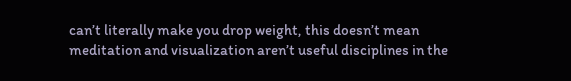can’t literally make you drop weight, this doesn’t mean meditation and visualization aren’t useful disciplines in the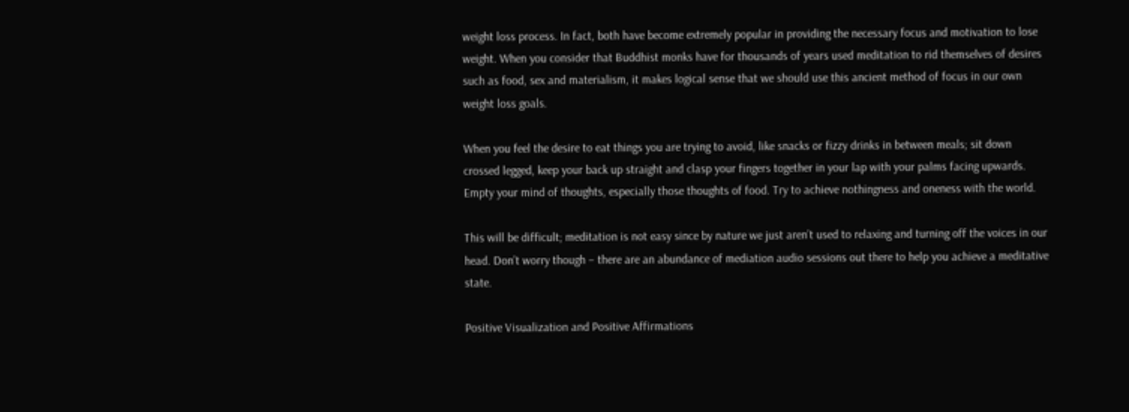weight loss process. In fact, both have become extremely popular in providing the necessary focus and motivation to lose weight. When you consider that Buddhist monks have for thousands of years used meditation to rid themselves of desires such as food, sex and materialism, it makes logical sense that we should use this ancient method of focus in our own weight loss goals.

When you feel the desire to eat things you are trying to avoid, like snacks or fizzy drinks in between meals; sit down crossed legged, keep your back up straight and clasp your fingers together in your lap with your palms facing upwards. Empty your mind of thoughts, especially those thoughts of food. Try to achieve nothingness and oneness with the world.

This will be difficult; meditation is not easy since by nature we just aren’t used to relaxing and turning off the voices in our head. Don’t worry though – there are an abundance of mediation audio sessions out there to help you achieve a meditative state.

Positive Visualization and Positive Affirmations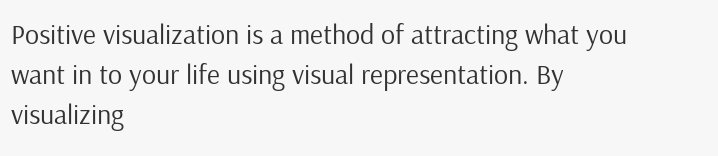Positive visualization is a method of attracting what you want in to your life using visual representation. By visualizing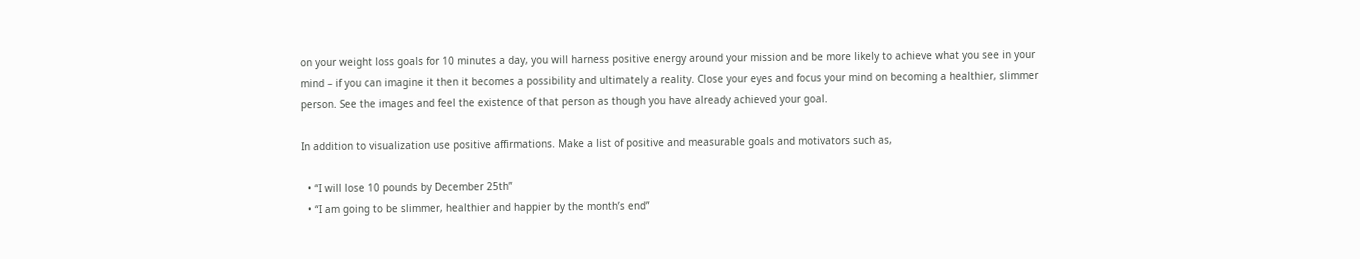on your weight loss goals for 10 minutes a day, you will harness positive energy around your mission and be more likely to achieve what you see in your mind – if you can imagine it then it becomes a possibility and ultimately a reality. Close your eyes and focus your mind on becoming a healthier, slimmer person. See the images and feel the existence of that person as though you have already achieved your goal.

In addition to visualization use positive affirmations. Make a list of positive and measurable goals and motivators such as,

  • “I will lose 10 pounds by December 25th”
  • “I am going to be slimmer, healthier and happier by the month’s end”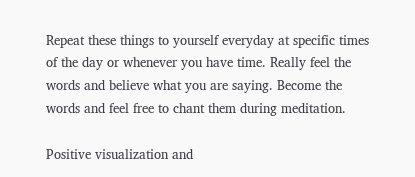Repeat these things to yourself everyday at specific times of the day or whenever you have time. Really feel the words and believe what you are saying. Become the words and feel free to chant them during meditation.

Positive visualization and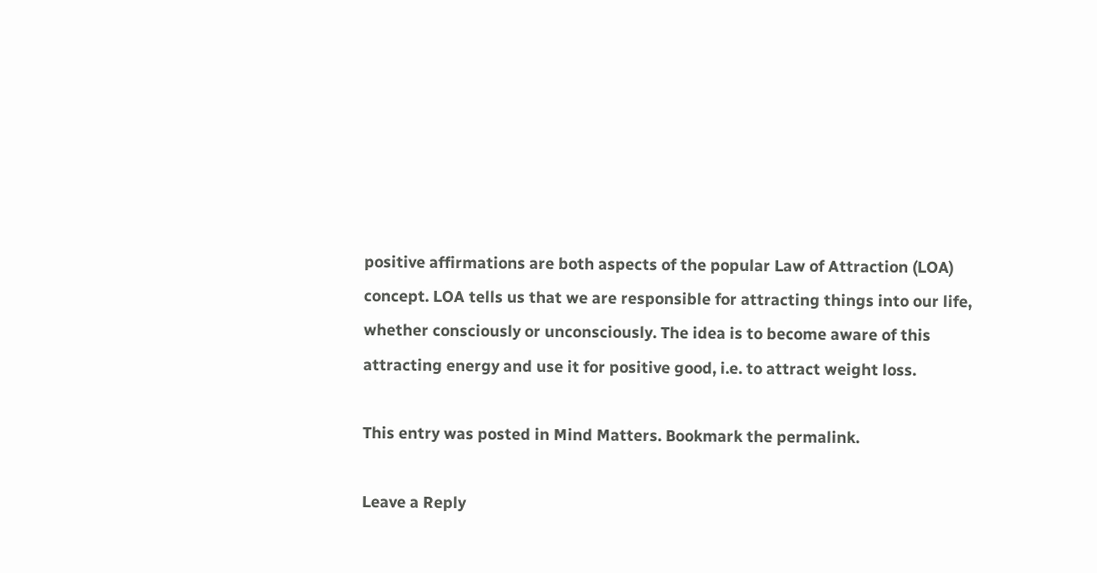positive affirmations are both aspects of the popular Law of Attraction (LOA) concept. LOA tells us that we are responsible for attracting things into our life, whether consciously or unconsciously. The idea is to become aware of this attracting energy and use it for positive good, i.e. to attract weight loss.

This entry was posted in Mind Matters. Bookmark the permalink.

Leave a Reply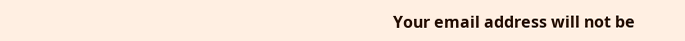Your email address will not be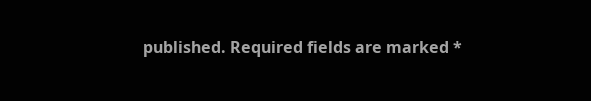published. Required fields are marked *